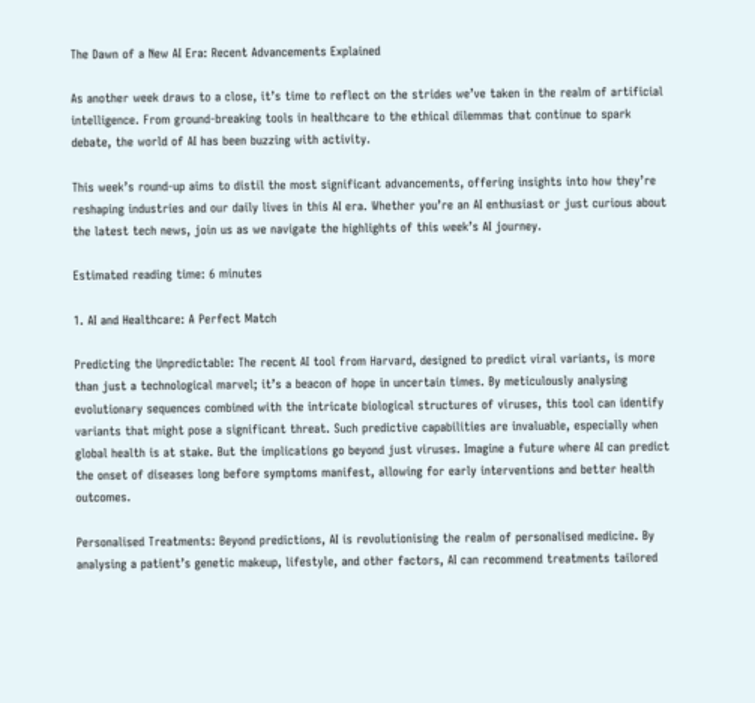The Dawn of a New AI Era: Recent Advancements Explained

As another week draws to a close, it’s time to reflect on the strides we’ve taken in the realm of artificial intelligence. From ground-breaking tools in healthcare to the ethical dilemmas that continue to spark debate, the world of AI has been buzzing with activity.

This week’s round-up aims to distil the most significant advancements, offering insights into how they’re reshaping industries and our daily lives in this AI era. Whether you’re an AI enthusiast or just curious about the latest tech news, join us as we navigate the highlights of this week’s AI journey.

Estimated reading time: 6 minutes

1. AI and Healthcare: A Perfect Match

Predicting the Unpredictable: The recent AI tool from Harvard, designed to predict viral variants, is more than just a technological marvel; it’s a beacon of hope in uncertain times. By meticulously analysing evolutionary sequences combined with the intricate biological structures of viruses, this tool can identify variants that might pose a significant threat. Such predictive capabilities are invaluable, especially when global health is at stake. But the implications go beyond just viruses. Imagine a future where AI can predict the onset of diseases long before symptoms manifest, allowing for early interventions and better health outcomes.

Personalised Treatments: Beyond predictions, AI is revolutionising the realm of personalised medicine. By analysing a patient’s genetic makeup, lifestyle, and other factors, AI can recommend treatments tailored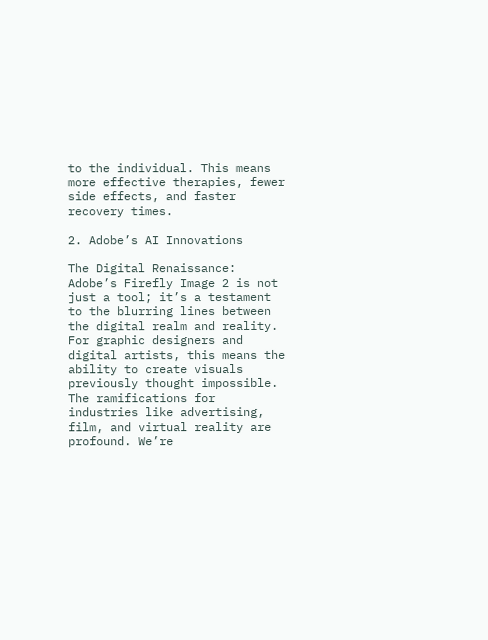to the individual. This means more effective therapies, fewer side effects, and faster recovery times.

2. Adobe’s AI Innovations

The Digital Renaissance: Adobe’s Firefly Image 2 is not just a tool; it’s a testament to the blurring lines between the digital realm and reality. For graphic designers and digital artists, this means the ability to create visuals previously thought impossible. The ramifications for industries like advertising, film, and virtual reality are profound. We’re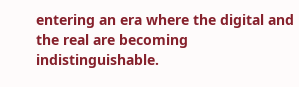entering an era where the digital and the real are becoming indistinguishable.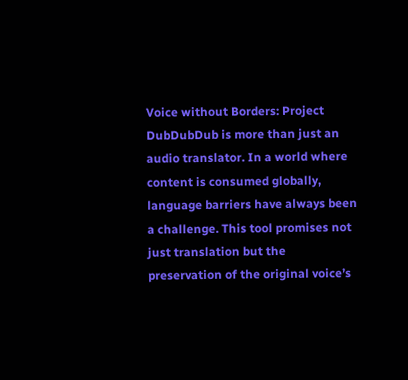Voice without Borders: Project DubDubDub is more than just an audio translator. In a world where content is consumed globally, language barriers have always been a challenge. This tool promises not just translation but the preservation of the original voice’s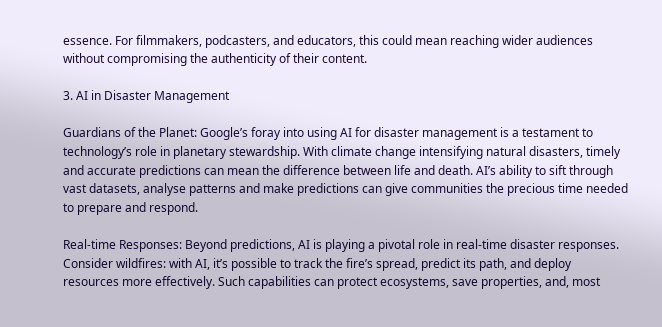essence. For filmmakers, podcasters, and educators, this could mean reaching wider audiences without compromising the authenticity of their content.

3. AI in Disaster Management

Guardians of the Planet: Google’s foray into using AI for disaster management is a testament to technology’s role in planetary stewardship. With climate change intensifying natural disasters, timely and accurate predictions can mean the difference between life and death. AI’s ability to sift through vast datasets, analyse patterns and make predictions can give communities the precious time needed to prepare and respond.

Real-time Responses: Beyond predictions, AI is playing a pivotal role in real-time disaster responses. Consider wildfires: with AI, it’s possible to track the fire’s spread, predict its path, and deploy resources more effectively. Such capabilities can protect ecosystems, save properties, and, most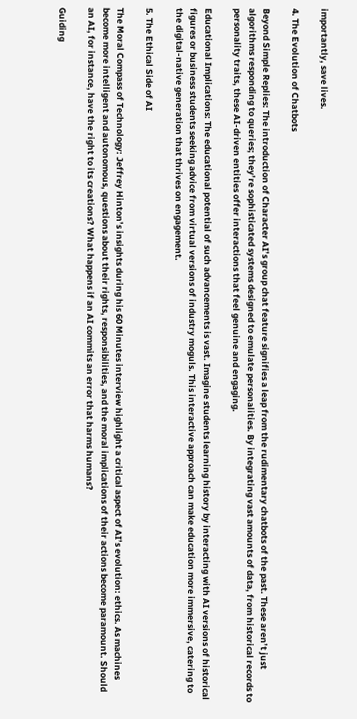importantly, save lives.

4. The Evolution of Chatbots

Beyond Simple Replies: The introduction of Character AI’s group chat feature signifies a leap from the rudimentary chatbots of the past. These aren’t just algorithms responding to queries; they’re sophisticated systems designed to emulate personalities. By integrating vast amounts of data, from historical records to personality traits, these AI-driven entities offer interactions that feel genuine and engaging.

Educational Implications: The educational potential of such advancements is vast. Imagine students learning history by interacting with AI versions of historical figures or business students seeking advice from virtual versions of industry moguls. This interactive approach can make education more immersive, catering to the digital-native generation that thrives on engagement.

5. The Ethical Side of AI

The Moral Compass of Technology: Jeffrey Hinton’s insights during his 60 Minutes interview highlight a critical aspect of AI’s evolution: ethics. As machines become more intelligent and autonomous, questions about their rights, responsibilities, and the moral implications of their actions become paramount. Should an AI, for instance, have the right to its creations? What happens if an AI commits an error that harms humans?

Guiding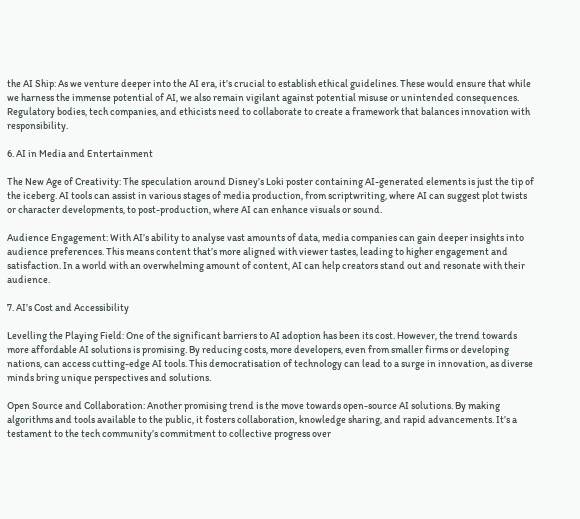the AI Ship: As we venture deeper into the AI era, it’s crucial to establish ethical guidelines. These would ensure that while we harness the immense potential of AI, we also remain vigilant against potential misuse or unintended consequences. Regulatory bodies, tech companies, and ethicists need to collaborate to create a framework that balances innovation with responsibility.

6. AI in Media and Entertainment

The New Age of Creativity: The speculation around Disney’s Loki poster containing AI-generated elements is just the tip of the iceberg. AI tools can assist in various stages of media production, from scriptwriting, where AI can suggest plot twists or character developments, to post-production, where AI can enhance visuals or sound.

Audience Engagement: With AI’s ability to analyse vast amounts of data, media companies can gain deeper insights into audience preferences. This means content that’s more aligned with viewer tastes, leading to higher engagement and satisfaction. In a world with an overwhelming amount of content, AI can help creators stand out and resonate with their audience.

7. AI’s Cost and Accessibility

Levelling the Playing Field: One of the significant barriers to AI adoption has been its cost. However, the trend towards more affordable AI solutions is promising. By reducing costs, more developers, even from smaller firms or developing nations, can access cutting-edge AI tools. This democratisation of technology can lead to a surge in innovation, as diverse minds bring unique perspectives and solutions.

Open Source and Collaboration: Another promising trend is the move towards open-source AI solutions. By making algorithms and tools available to the public, it fosters collaboration, knowledge sharing, and rapid advancements. It’s a testament to the tech community’s commitment to collective progress over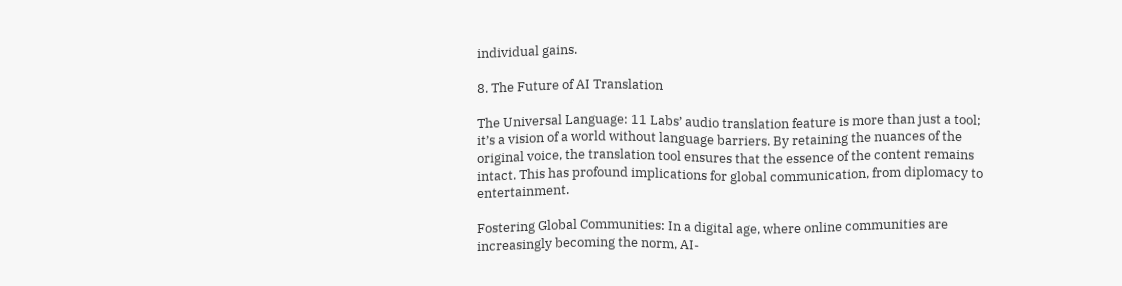individual gains.

8. The Future of AI Translation

The Universal Language: 11 Labs’ audio translation feature is more than just a tool; it’s a vision of a world without language barriers. By retaining the nuances of the original voice, the translation tool ensures that the essence of the content remains intact. This has profound implications for global communication, from diplomacy to entertainment.

Fostering Global Communities: In a digital age, where online communities are increasingly becoming the norm, AI-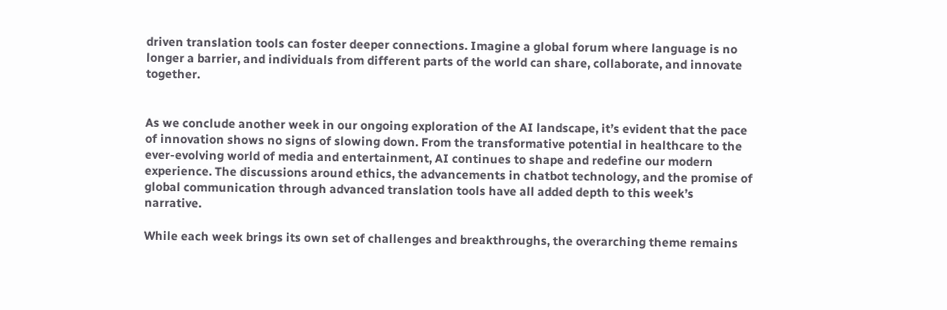driven translation tools can foster deeper connections. Imagine a global forum where language is no longer a barrier, and individuals from different parts of the world can share, collaborate, and innovate together.


As we conclude another week in our ongoing exploration of the AI landscape, it’s evident that the pace of innovation shows no signs of slowing down. From the transformative potential in healthcare to the ever-evolving world of media and entertainment, AI continues to shape and redefine our modern experience. The discussions around ethics, the advancements in chatbot technology, and the promise of global communication through advanced translation tools have all added depth to this week’s narrative.

While each week brings its own set of challenges and breakthroughs, the overarching theme remains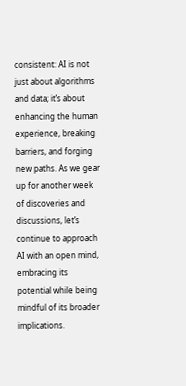consistent: AI is not just about algorithms and data; it’s about enhancing the human experience, breaking barriers, and forging new paths. As we gear up for another week of discoveries and discussions, let’s continue to approach AI with an open mind, embracing its potential while being mindful of its broader implications.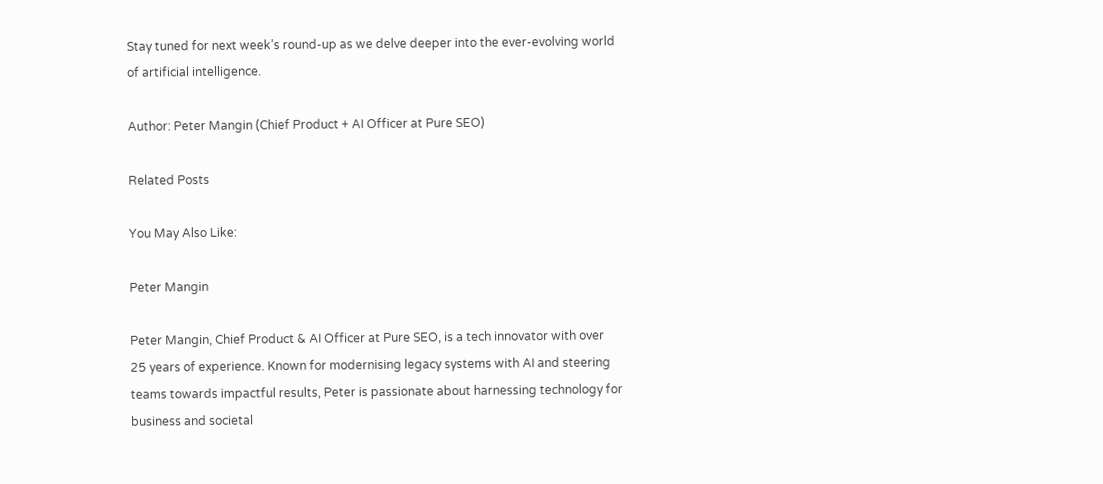Stay tuned for next week’s round-up as we delve deeper into the ever-evolving world of artificial intelligence.

Author: Peter Mangin (Chief Product + AI Officer at Pure SEO)

Related Posts

You May Also Like:

Peter Mangin

Peter Mangin, Chief Product & AI Officer at Pure SEO, is a tech innovator with over 25 years of experience. Known for modernising legacy systems with AI and steering teams towards impactful results, Peter is passionate about harnessing technology for business and societal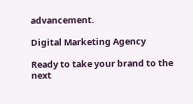advancement.

Digital Marketing Agency

Ready to take your brand to the next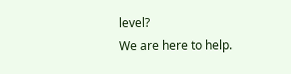level?
We are here to help.